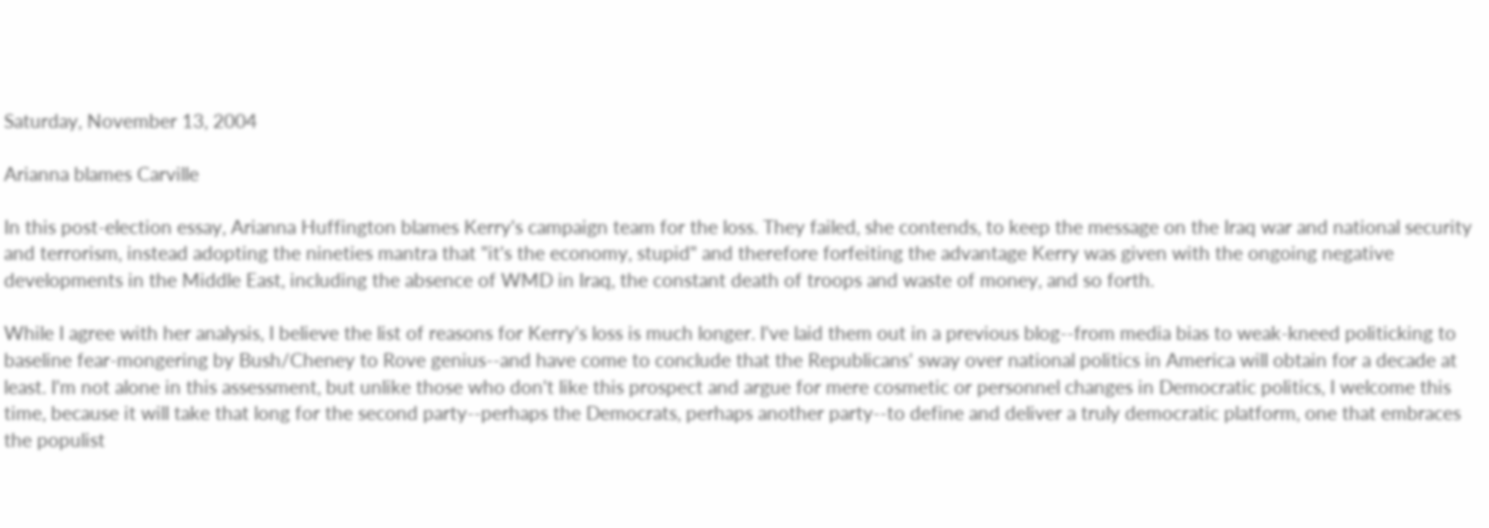Saturday, November 13, 2004

Arianna blames Carville

In this post-election essay, Arianna Huffington blames Kerry's campaign team for the loss. They failed, she contends, to keep the message on the Iraq war and national security and terrorism, instead adopting the nineties mantra that "it's the economy, stupid" and therefore forfeiting the advantage Kerry was given with the ongoing negative developments in the Middle East, including the absence of WMD in Iraq, the constant death of troops and waste of money, and so forth.

While I agree with her analysis, I believe the list of reasons for Kerry's loss is much longer. I've laid them out in a previous blog--from media bias to weak-kneed politicking to baseline fear-mongering by Bush/Cheney to Rove genius--and have come to conclude that the Republicans' sway over national politics in America will obtain for a decade at least. I'm not alone in this assessment, but unlike those who don't like this prospect and argue for mere cosmetic or personnel changes in Democratic politics, I welcome this time, because it will take that long for the second party--perhaps the Democrats, perhaps another party--to define and deliver a truly democratic platform, one that embraces the populist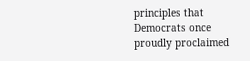principles that Democrats once proudly proclaimed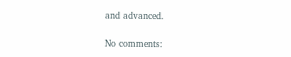and advanced.

No comments: